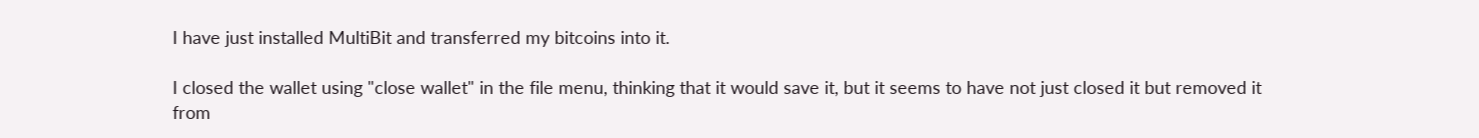I have just installed MultiBit and transferred my bitcoins into it.

I closed the wallet using "close wallet" in the file menu, thinking that it would save it, but it seems to have not just closed it but removed it from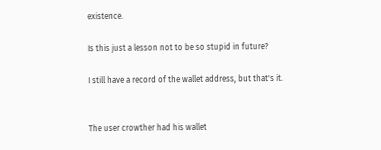existence.

Is this just a lesson not to be so stupid in future?

I still have a record of the wallet address, but that's it.


The user crowther had his wallet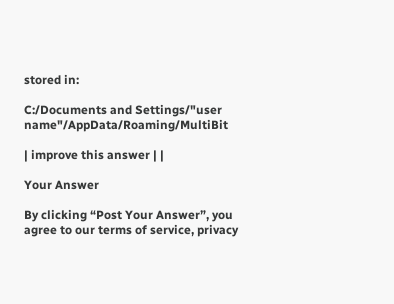stored in:

C:/Documents and Settings/"user name"/AppData/Roaming/MultiBit

| improve this answer | |

Your Answer

By clicking “Post Your Answer”, you agree to our terms of service, privacy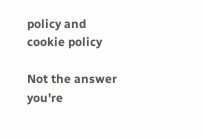policy and cookie policy

Not the answer you're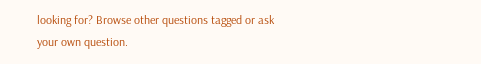looking for? Browse other questions tagged or ask your own question.